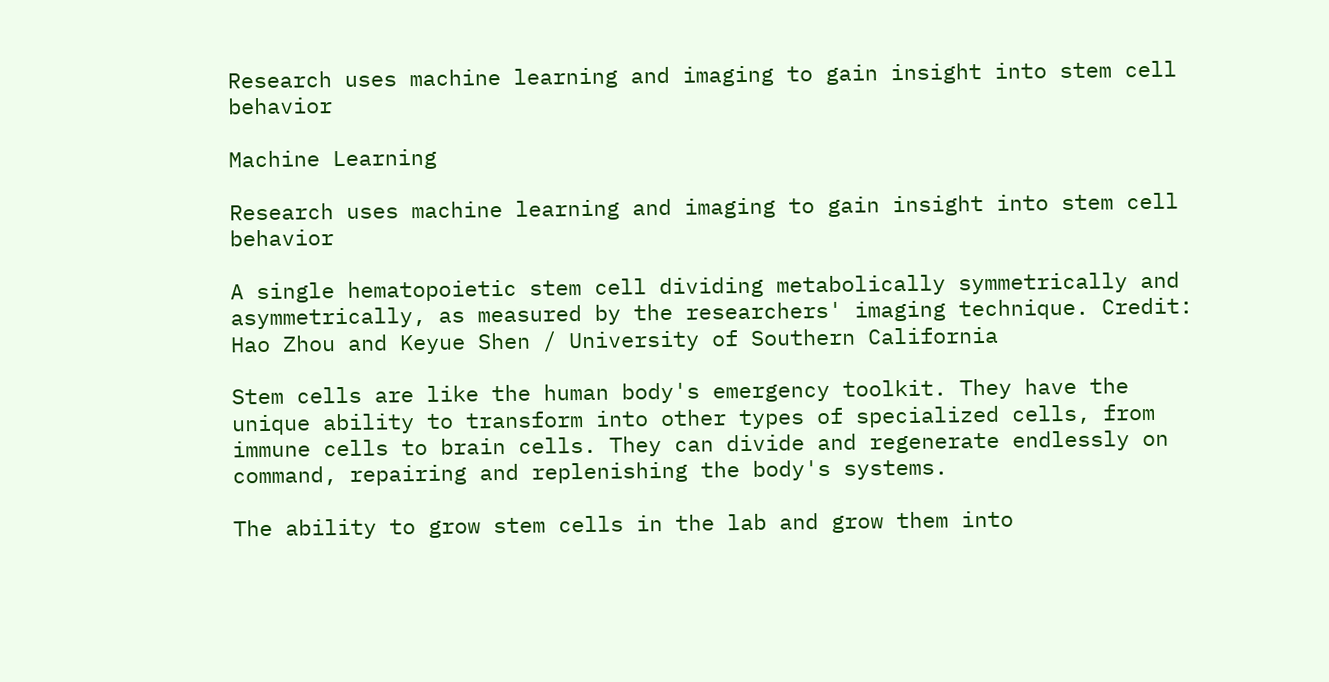Research uses machine learning and imaging to gain insight into stem cell behavior

Machine Learning

Research uses machine learning and imaging to gain insight into stem cell behavior

A single hematopoietic stem cell dividing metabolically symmetrically and asymmetrically, as measured by the researchers' imaging technique. Credit: Hao Zhou and Keyue Shen / University of Southern California

Stem cells are like the human body's emergency toolkit. They have the unique ability to transform into other types of specialized cells, from immune cells to brain cells. They can divide and regenerate endlessly on command, repairing and replenishing the body's systems.

The ability to grow stem cells in the lab and grow them into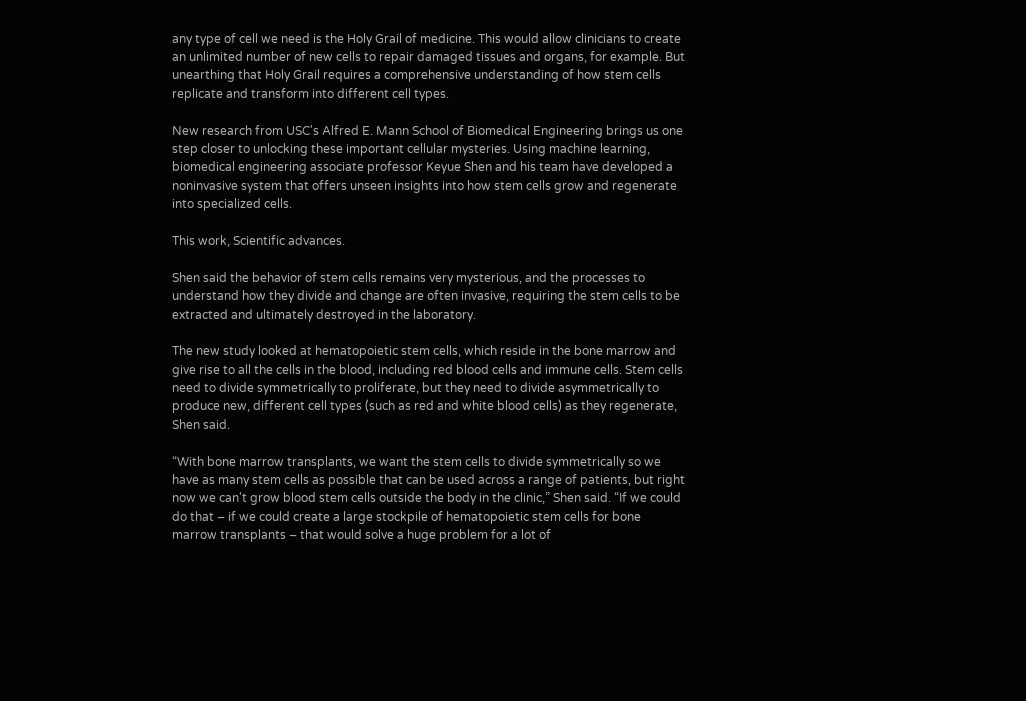any type of cell we need is the Holy Grail of medicine. This would allow clinicians to create an unlimited number of new cells to repair damaged tissues and organs, for example. But unearthing that Holy Grail requires a comprehensive understanding of how stem cells replicate and transform into different cell types.

New research from USC's Alfred E. Mann School of Biomedical Engineering brings us one step closer to unlocking these important cellular mysteries. Using machine learning, biomedical engineering associate professor Keyue Shen and his team have developed a noninvasive system that offers unseen insights into how stem cells grow and regenerate into specialized cells.

This work, Scientific advances.

Shen said the behavior of stem cells remains very mysterious, and the processes to understand how they divide and change are often invasive, requiring the stem cells to be extracted and ultimately destroyed in the laboratory.

The new study looked at hematopoietic stem cells, which reside in the bone marrow and give rise to all the cells in the blood, including red blood cells and immune cells. Stem cells need to divide symmetrically to proliferate, but they need to divide asymmetrically to produce new, different cell types (such as red and white blood cells) as they regenerate, Shen said.

“With bone marrow transplants, we want the stem cells to divide symmetrically so we have as many stem cells as possible that can be used across a range of patients, but right now we can't grow blood stem cells outside the body in the clinic,” Shen said. “If we could do that – if we could create a large stockpile of hematopoietic stem cells for bone marrow transplants – that would solve a huge problem for a lot of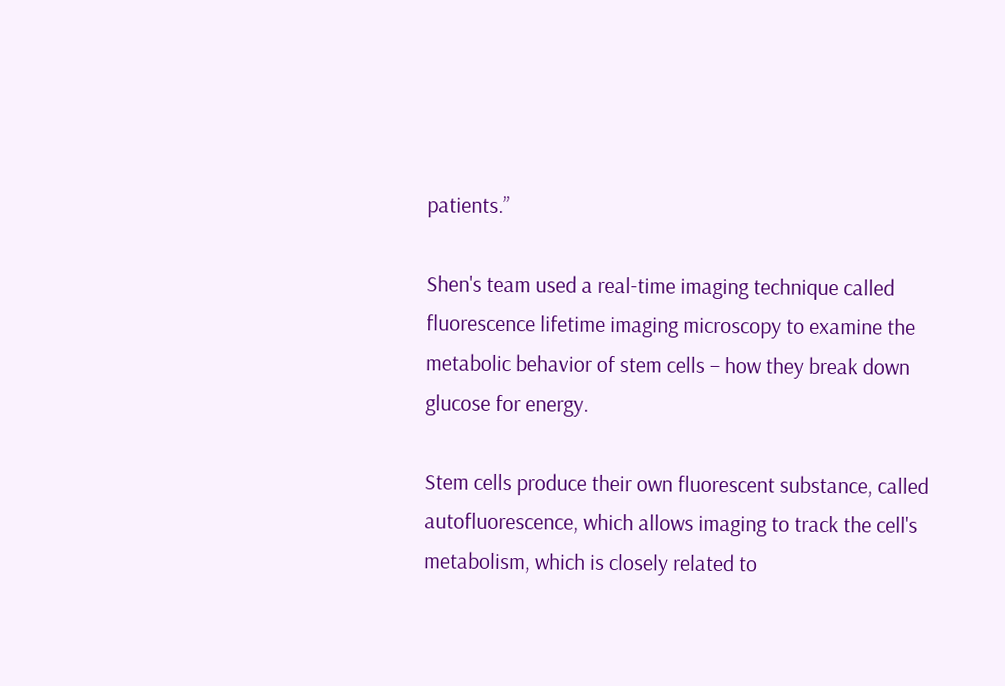patients.”

Shen's team used a real-time imaging technique called fluorescence lifetime imaging microscopy to examine the metabolic behavior of stem cells – how they break down glucose for energy.

Stem cells produce their own fluorescent substance, called autofluorescence, which allows imaging to track the cell's metabolism, which is closely related to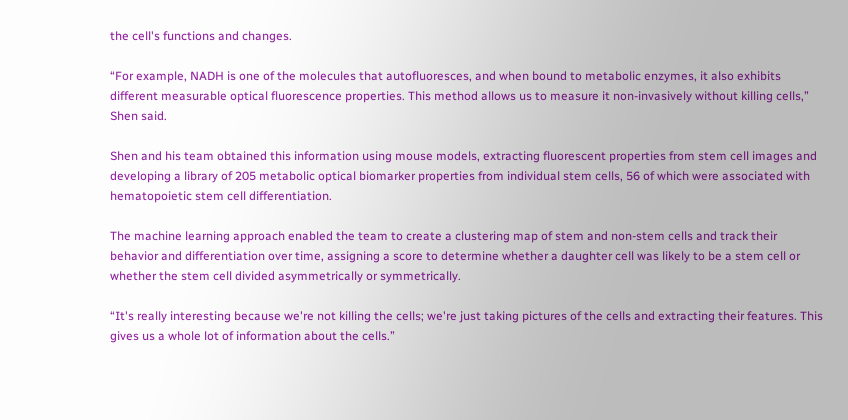the cell's functions and changes.

“For example, NADH is one of the molecules that autofluoresces, and when bound to metabolic enzymes, it also exhibits different measurable optical fluorescence properties. This method allows us to measure it non-invasively without killing cells,” Shen said.

Shen and his team obtained this information using mouse models, extracting fluorescent properties from stem cell images and developing a library of 205 metabolic optical biomarker properties from individual stem cells, 56 of which were associated with hematopoietic stem cell differentiation.

The machine learning approach enabled the team to create a clustering map of stem and non-stem cells and track their behavior and differentiation over time, assigning a score to determine whether a daughter cell was likely to be a stem cell or whether the stem cell divided asymmetrically or symmetrically.

“It's really interesting because we're not killing the cells; we're just taking pictures of the cells and extracting their features. This gives us a whole lot of information about the cells.”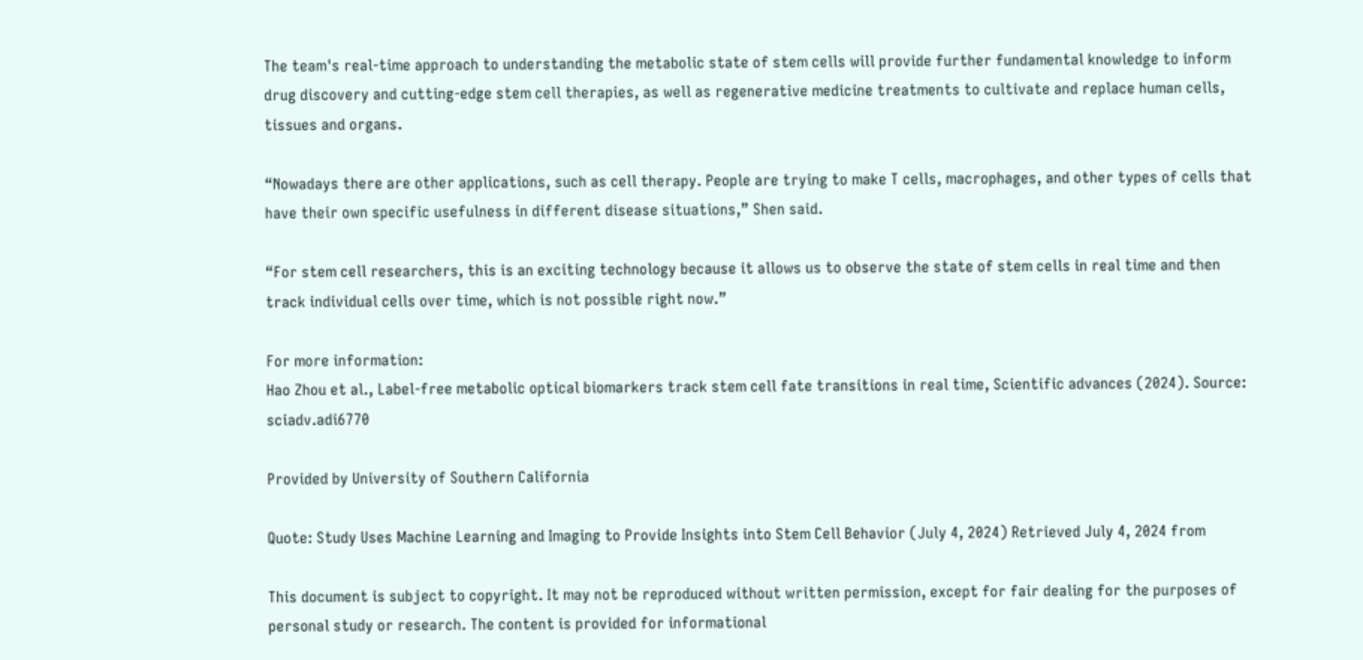The team's real-time approach to understanding the metabolic state of stem cells will provide further fundamental knowledge to inform drug discovery and cutting-edge stem cell therapies, as well as regenerative medicine treatments to cultivate and replace human cells, tissues and organs.

“Nowadays there are other applications, such as cell therapy. People are trying to make T cells, macrophages, and other types of cells that have their own specific usefulness in different disease situations,” Shen said.

“For stem cell researchers, this is an exciting technology because it allows us to observe the state of stem cells in real time and then track individual cells over time, which is not possible right now.”

For more information:
Hao Zhou et al., Label-free metabolic optical biomarkers track stem cell fate transitions in real time, Scientific advances (2024). Source: sciadv.adi6770

Provided by University of Southern California

Quote: Study Uses Machine Learning and Imaging to Provide Insights into Stem Cell Behavior (July 4, 2024) Retrieved July 4, 2024 from

This document is subject to copyright. It may not be reproduced without written permission, except for fair dealing for the purposes of personal study or research. The content is provided for informational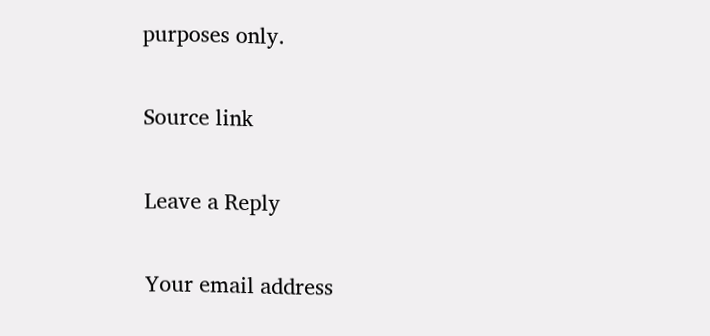purposes only.

Source link

Leave a Reply

Your email address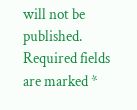will not be published. Required fields are marked *